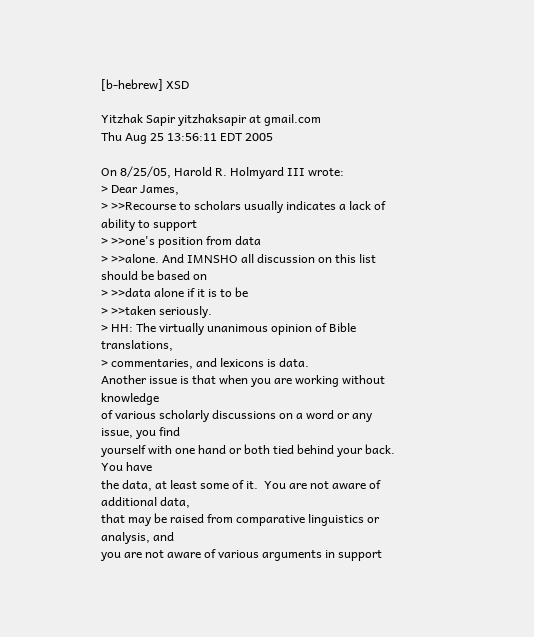[b-hebrew] XSD

Yitzhak Sapir yitzhaksapir at gmail.com
Thu Aug 25 13:56:11 EDT 2005

On 8/25/05, Harold R. Holmyard III wrote:
> Dear James,
> >>Recourse to scholars usually indicates a lack of ability to support
> >>one's position from data
> >>alone. And IMNSHO all discussion on this list should be based on
> >>data alone if it is to be
> >>taken seriously.
> HH: The virtually unanimous opinion of Bible translations,
> commentaries, and lexicons is data.
Another issue is that when you are working without knowledge
of various scholarly discussions on a word or any issue, you find
yourself with one hand or both tied behind your back.  You have
the data, at least some of it.  You are not aware of additional data,
that may be raised from comparative linguistics or analysis, and
you are not aware of various arguments in support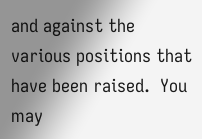and against the
various positions that have been raised.  You may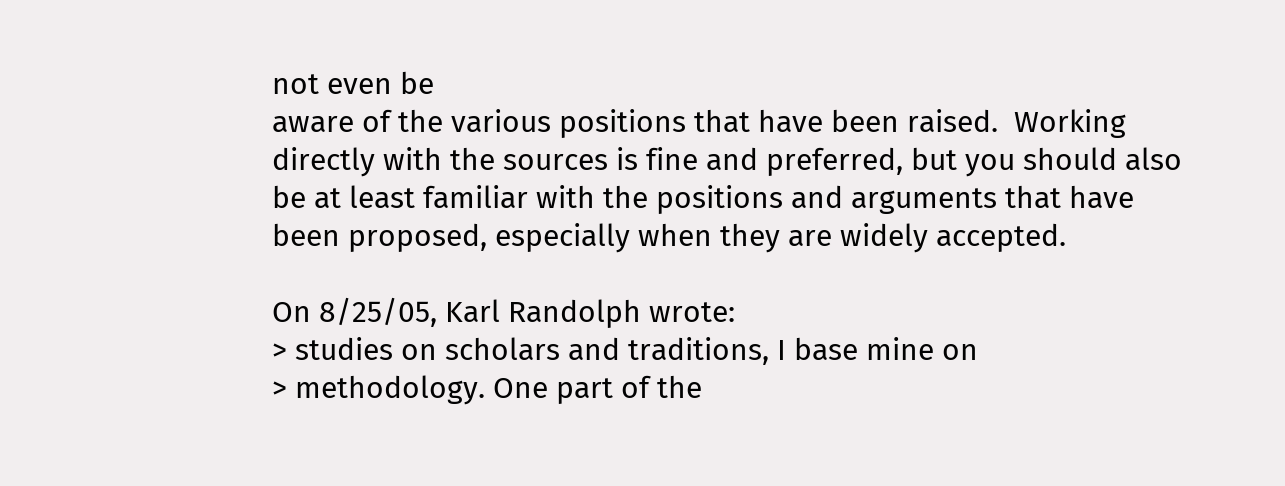not even be
aware of the various positions that have been raised.  Working
directly with the sources is fine and preferred, but you should also
be at least familiar with the positions and arguments that have
been proposed, especially when they are widely accepted.

On 8/25/05, Karl Randolph wrote:
> studies on scholars and traditions, I base mine on
> methodology. One part of the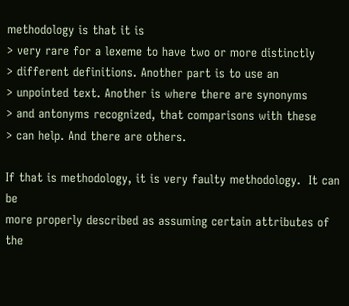methodology is that it is
> very rare for a lexeme to have two or more distinctly
> different definitions. Another part is to use an
> unpointed text. Another is where there are synonyms
> and antonyms recognized, that comparisons with these
> can help. And there are others.

If that is methodology, it is very faulty methodology.  It can be
more properly described as assuming certain attributes of the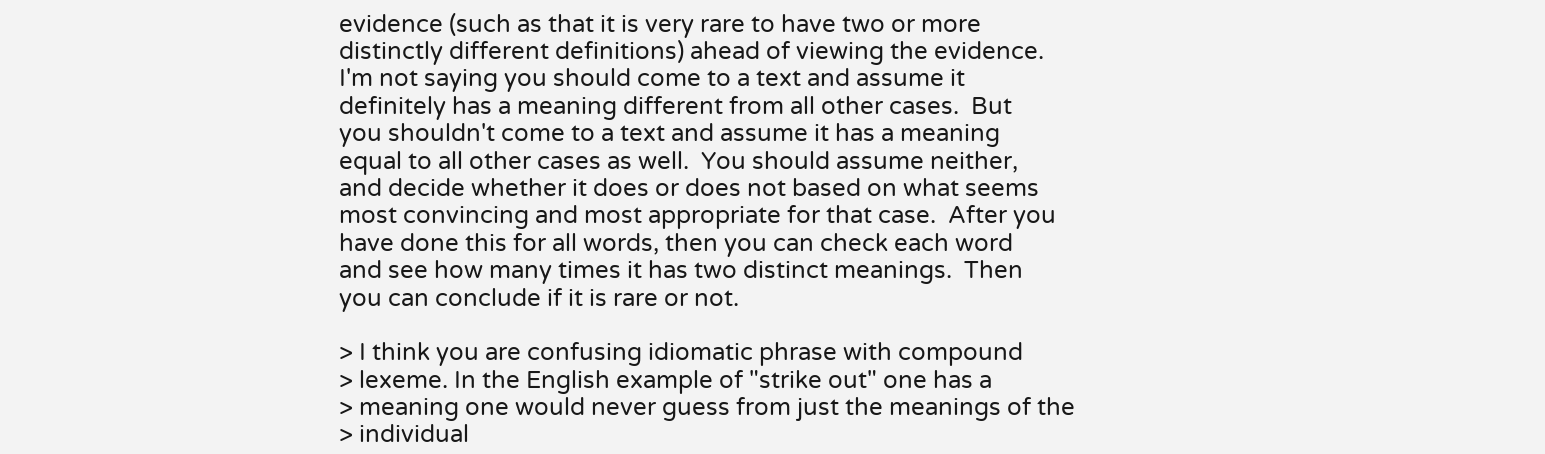evidence (such as that it is very rare to have two or more
distinctly different definitions) ahead of viewing the evidence.
I'm not saying you should come to a text and assume it
definitely has a meaning different from all other cases.  But
you shouldn't come to a text and assume it has a meaning
equal to all other cases as well.  You should assume neither,
and decide whether it does or does not based on what seems
most convincing and most appropriate for that case.  After you
have done this for all words, then you can check each word
and see how many times it has two distinct meanings.  Then
you can conclude if it is rare or not.

> I think you are confusing idiomatic phrase with compound
> lexeme. In the English example of "strike out" one has a
> meaning one would never guess from just the meanings of the
> individual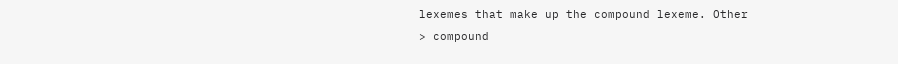lexemes that make up the compound lexeme. Other
> compound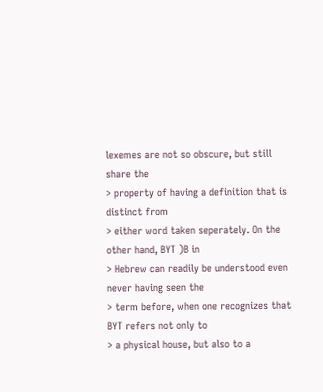lexemes are not so obscure, but still share the
> property of having a definition that is distinct from
> either word taken seperately. On the other hand, BYT )B in
> Hebrew can readily be understood even never having seen the
> term before, when one recognizes that BYT refers not only to
> a physical house, but also to a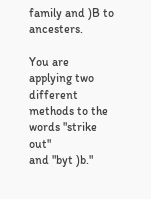family and )B to ancesters.

You are applying two different methods to the words "strike out"
and "byt )b."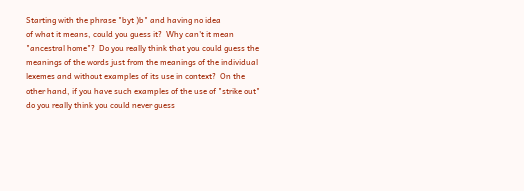Starting with the phrase "byt )b" and having no idea
of what it means, could you guess it?  Why can't it mean
"ancestral home"?  Do you really think that you could guess the
meanings of the words just from the meanings of the individual
lexemes and without examples of its use in context?  On the
other hand, if you have such examples of the use of "strike out"
do you really think you could never guess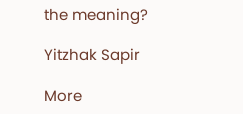the meaning?

Yitzhak Sapir

More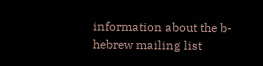information about the b-hebrew mailing list